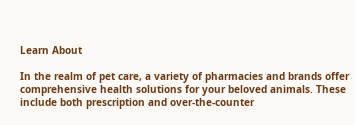Learn About

In the realm of pet care, a variety of pharmacies and brands offer comprehensive health solutions for your beloved animals. These include both prescription and over-the-counter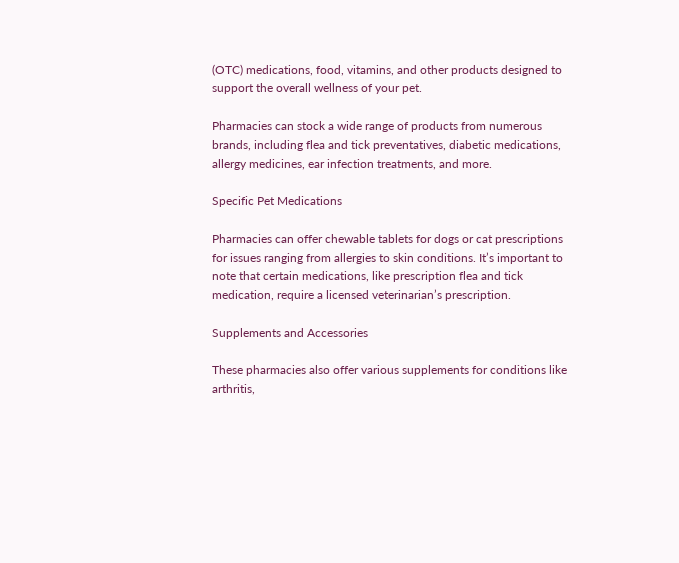(OTC) medications, food, vitamins, and other products designed to support the overall wellness of your pet.

Pharmacies can stock a wide range of products from numerous brands, including flea and tick preventatives, diabetic medications, allergy medicines, ear infection treatments, and more.

Specific Pet Medications

Pharmacies can offer chewable tablets for dogs or cat prescriptions for issues ranging from allergies to skin conditions. It’s important to note that certain medications, like prescription flea and tick medication, require a licensed veterinarian’s prescription.

Supplements and Accessories

These pharmacies also offer various supplements for conditions like arthritis,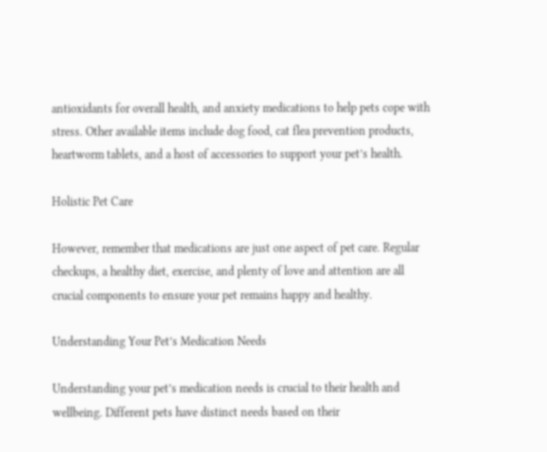antioxidants for overall health, and anxiety medications to help pets cope with stress. Other available items include dog food, cat flea prevention products, heartworm tablets, and a host of accessories to support your pet’s health.

Holistic Pet Care

However, remember that medications are just one aspect of pet care. Regular checkups, a healthy diet, exercise, and plenty of love and attention are all crucial components to ensure your pet remains happy and healthy.

Understanding Your Pet’s Medication Needs

Understanding your pet’s medication needs is crucial to their health and wellbeing. Different pets have distinct needs based on their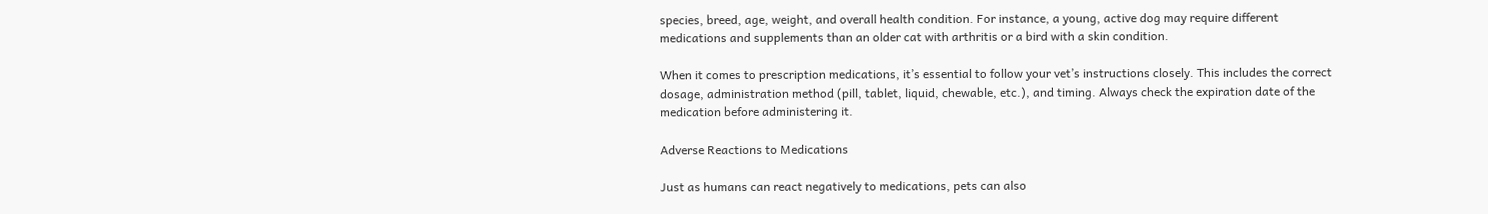species, breed, age, weight, and overall health condition. For instance, a young, active dog may require different medications and supplements than an older cat with arthritis or a bird with a skin condition.

When it comes to prescription medications, it’s essential to follow your vet’s instructions closely. This includes the correct dosage, administration method (pill, tablet, liquid, chewable, etc.), and timing. Always check the expiration date of the medication before administering it.

Adverse Reactions to Medications

Just as humans can react negatively to medications, pets can also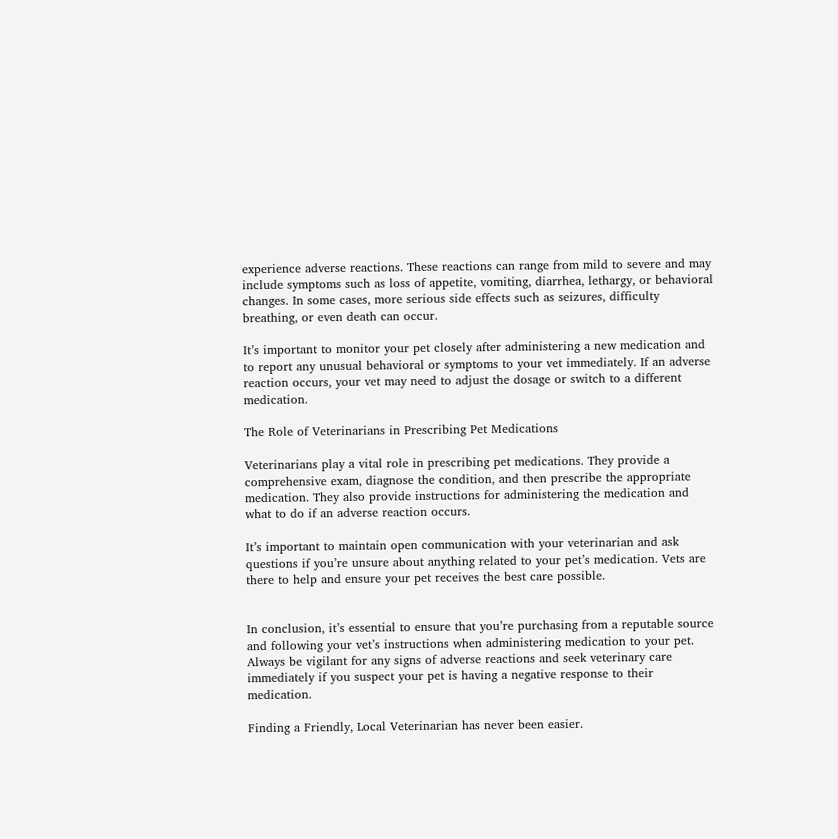experience adverse reactions. These reactions can range from mild to severe and may include symptoms such as loss of appetite, vomiting, diarrhea, lethargy, or behavioral changes. In some cases, more serious side effects such as seizures, difficulty breathing, or even death can occur.

It’s important to monitor your pet closely after administering a new medication and to report any unusual behavioral or symptoms to your vet immediately. If an adverse reaction occurs, your vet may need to adjust the dosage or switch to a different medication.

The Role of Veterinarians in Prescribing Pet Medications

Veterinarians play a vital role in prescribing pet medications. They provide a comprehensive exam, diagnose the condition, and then prescribe the appropriate medication. They also provide instructions for administering the medication and what to do if an adverse reaction occurs.

It’s important to maintain open communication with your veterinarian and ask questions if you’re unsure about anything related to your pet’s medication. Vets are there to help and ensure your pet receives the best care possible.


In conclusion, it’s essential to ensure that you’re purchasing from a reputable source and following your vet’s instructions when administering medication to your pet. Always be vigilant for any signs of adverse reactions and seek veterinary care immediately if you suspect your pet is having a negative response to their medication.

Finding a Friendly, Local Veterinarian has never been easier.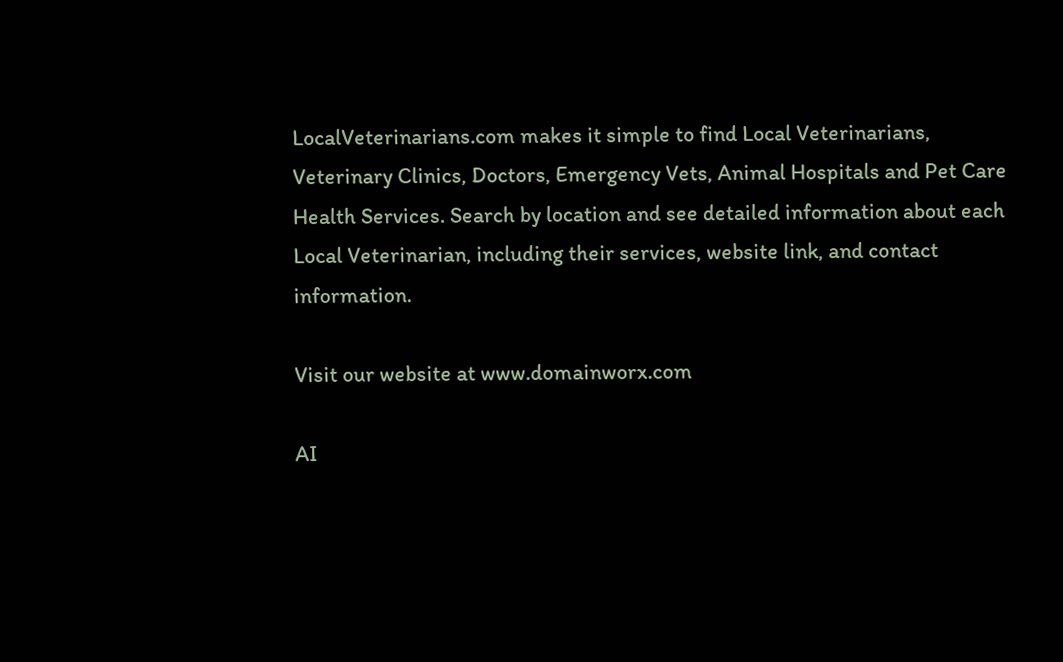LocalVeterinarians.com makes it simple to find Local Veterinarians, Veterinary Clinics, Doctors, Emergency Vets, Animal Hospitals and Pet Care Health Services. Search by location and see detailed information about each Local Veterinarian, including their services, website link, and contact information.

Visit our website at www.domainworx.com

AI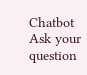Chatbot
Ask your question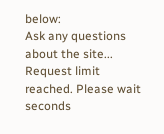below:
Ask any questions about the site...
Request limit reached. Please wait seconds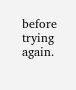before trying again.